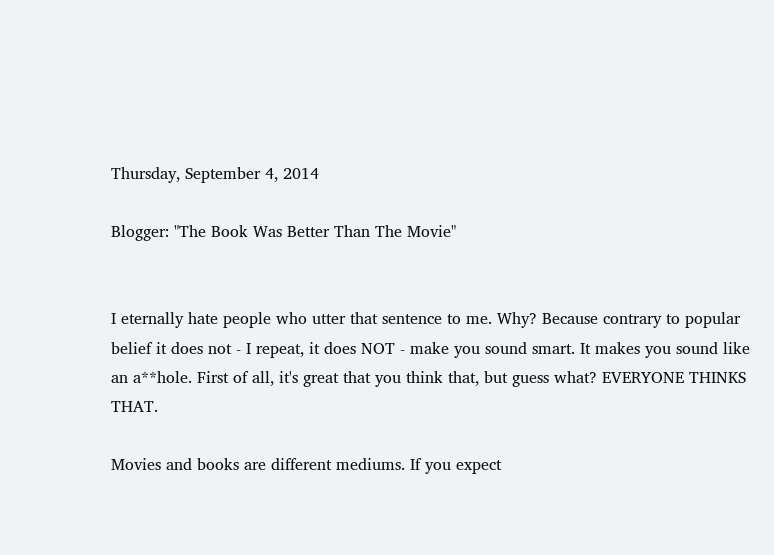Thursday, September 4, 2014

Blogger: "The Book Was Better Than The Movie"


I eternally hate people who utter that sentence to me. Why? Because contrary to popular belief it does not - I repeat, it does NOT - make you sound smart. It makes you sound like an a**hole. First of all, it's great that you think that, but guess what? EVERYONE THINKS THAT.

Movies and books are different mediums. If you expect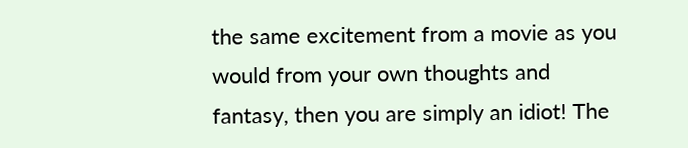the same excitement from a movie as you would from your own thoughts and fantasy, then you are simply an idiot! The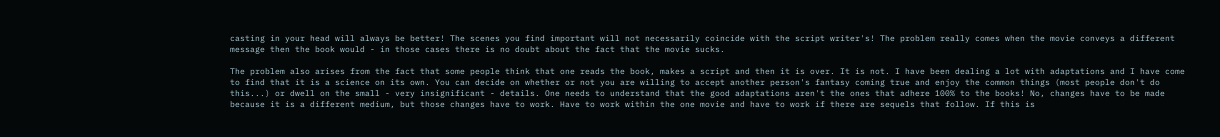casting in your head will always be better! The scenes you find important will not necessarily coincide with the script writer's! The problem really comes when the movie conveys a different message then the book would - in those cases there is no doubt about the fact that the movie sucks.

The problem also arises from the fact that some people think that one reads the book, makes a script and then it is over. It is not. I have been dealing a lot with adaptations and I have come to find that it is a science on its own. You can decide on whether or not you are willing to accept another person's fantasy coming true and enjoy the common things (most people don't do this...) or dwell on the small - very insignificant - details. One needs to understand that the good adaptations aren't the ones that adhere 100% to the books! No, changes have to be made because it is a different medium, but those changes have to work. Have to work within the one movie and have to work if there are sequels that follow. If this is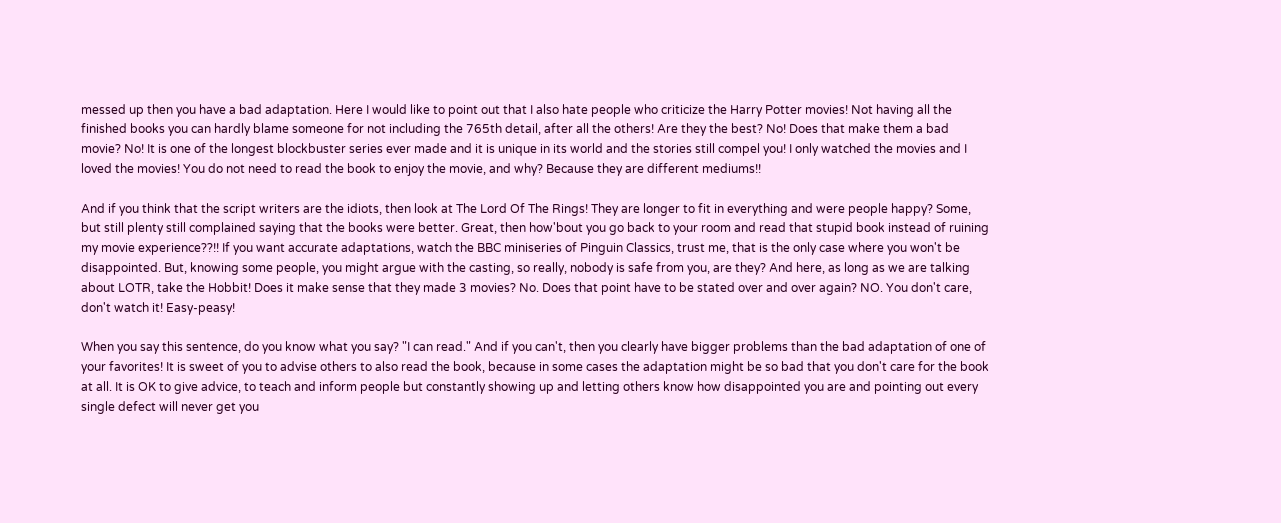messed up then you have a bad adaptation. Here I would like to point out that I also hate people who criticize the Harry Potter movies! Not having all the finished books you can hardly blame someone for not including the 765th detail, after all the others! Are they the best? No! Does that make them a bad movie? No! It is one of the longest blockbuster series ever made and it is unique in its world and the stories still compel you! I only watched the movies and I loved the movies! You do not need to read the book to enjoy the movie, and why? Because they are different mediums!!

And if you think that the script writers are the idiots, then look at The Lord Of The Rings! They are longer to fit in everything and were people happy? Some, but still plenty still complained saying that the books were better. Great, then how'bout you go back to your room and read that stupid book instead of ruining my movie experience??!! If you want accurate adaptations, watch the BBC miniseries of Pinguin Classics, trust me, that is the only case where you won't be disappointed. But, knowing some people, you might argue with the casting, so really, nobody is safe from you, are they? And here, as long as we are talking about LOTR, take the Hobbit! Does it make sense that they made 3 movies? No. Does that point have to be stated over and over again? NO. You don't care, don't watch it! Easy-peasy!

When you say this sentence, do you know what you say? "I can read." And if you can't, then you clearly have bigger problems than the bad adaptation of one of your favorites! It is sweet of you to advise others to also read the book, because in some cases the adaptation might be so bad that you don't care for the book at all. It is OK to give advice, to teach and inform people but constantly showing up and letting others know how disappointed you are and pointing out every single defect will never get you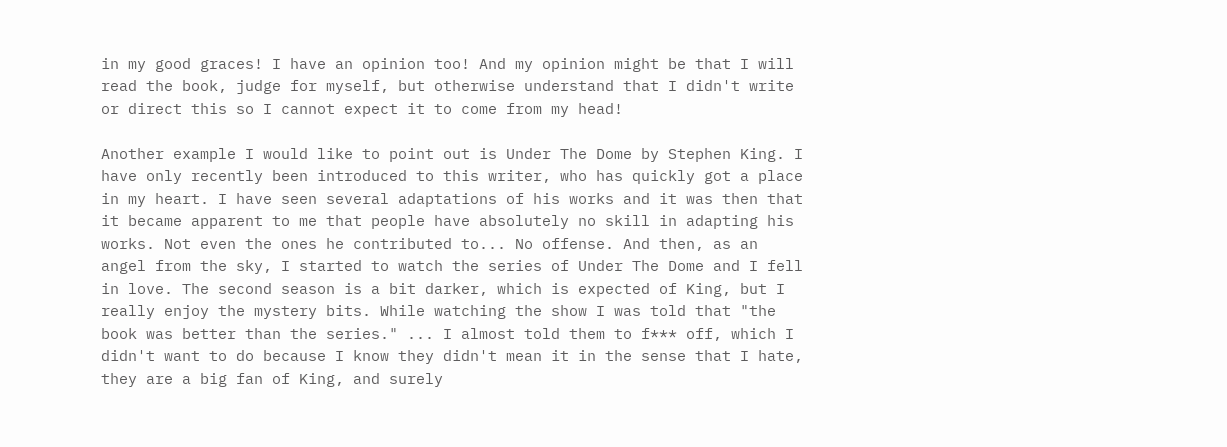in my good graces! I have an opinion too! And my opinion might be that I will read the book, judge for myself, but otherwise understand that I didn't write or direct this so I cannot expect it to come from my head!

Another example I would like to point out is Under The Dome by Stephen King. I have only recently been introduced to this writer, who has quickly got a place in my heart. I have seen several adaptations of his works and it was then that it became apparent to me that people have absolutely no skill in adapting his works. Not even the ones he contributed to... No offense. And then, as an angel from the sky, I started to watch the series of Under The Dome and I fell in love. The second season is a bit darker, which is expected of King, but I really enjoy the mystery bits. While watching the show I was told that "the book was better than the series." ... I almost told them to f*** off, which I didn't want to do because I know they didn't mean it in the sense that I hate, they are a big fan of King, and surely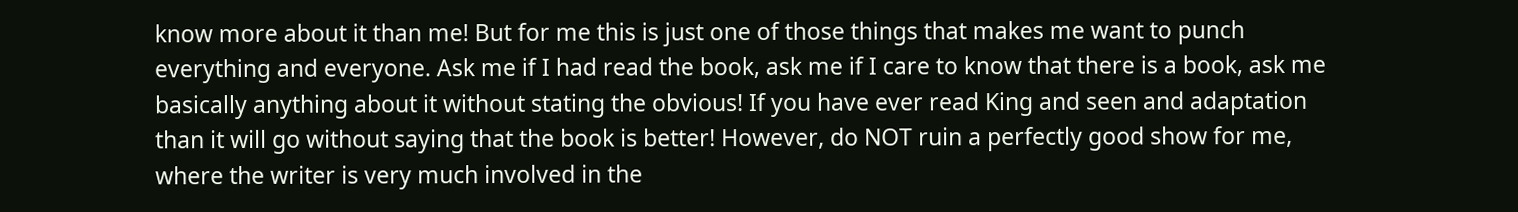know more about it than me! But for me this is just one of those things that makes me want to punch everything and everyone. Ask me if I had read the book, ask me if I care to know that there is a book, ask me basically anything about it without stating the obvious! If you have ever read King and seen and adaptation than it will go without saying that the book is better! However, do NOT ruin a perfectly good show for me, where the writer is very much involved in the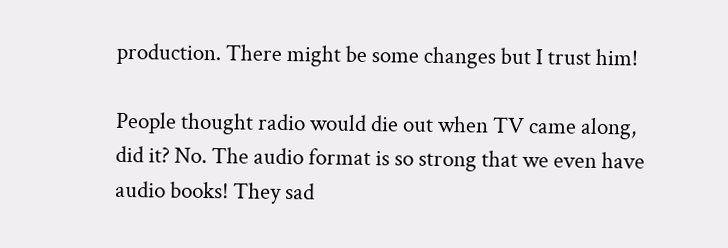production. There might be some changes but I trust him!

People thought radio would die out when TV came along, did it? No. The audio format is so strong that we even have audio books! They sad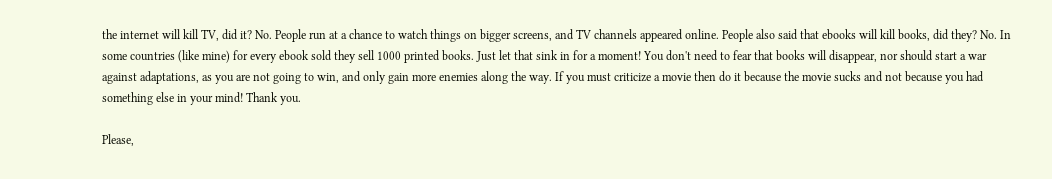the internet will kill TV, did it? No. People run at a chance to watch things on bigger screens, and TV channels appeared online. People also said that ebooks will kill books, did they? No. In some countries (like mine) for every ebook sold they sell 1000 printed books. Just let that sink in for a moment! You don't need to fear that books will disappear, nor should start a war against adaptations, as you are not going to win, and only gain more enemies along the way. If you must criticize a movie then do it because the movie sucks and not because you had something else in your mind! Thank you.

Please,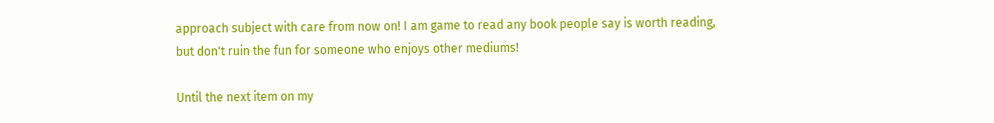approach subject with care from now on! I am game to read any book people say is worth reading, but don't ruin the fun for someone who enjoys other mediums!

Until the next item on my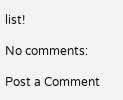list!

No comments:

Post a Comment